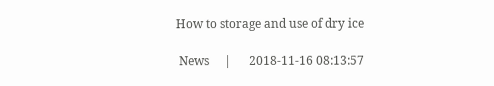How to storage and use of dry ice

 News     |      2018-11-16 08:13:57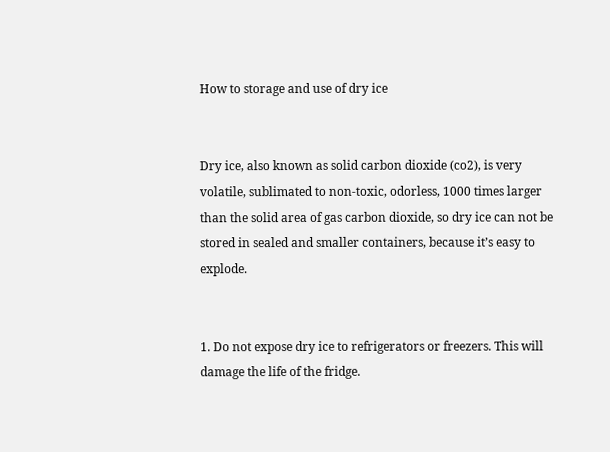How to storage and use of dry ice


Dry ice, also known as solid carbon dioxide (co2), is very volatile, sublimated to non-toxic, odorless, 1000 times larger than the solid area of gas carbon dioxide, so dry ice can not be stored in sealed and smaller containers, because it’s easy to explode.


1. Do not expose dry ice to refrigerators or freezers. This will damage the life of the fridge.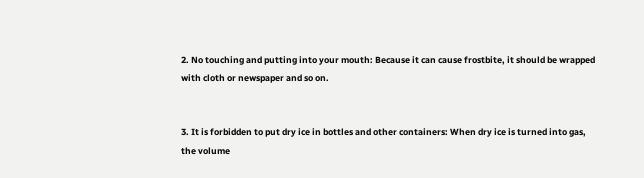2. No touching and putting into your mouth: Because it can cause frostbite, it should be wrapped with cloth or newspaper and so on.


3. It is forbidden to put dry ice in bottles and other containers: When dry ice is turned into gas, the volume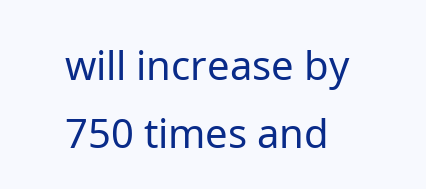will increase by 750 times and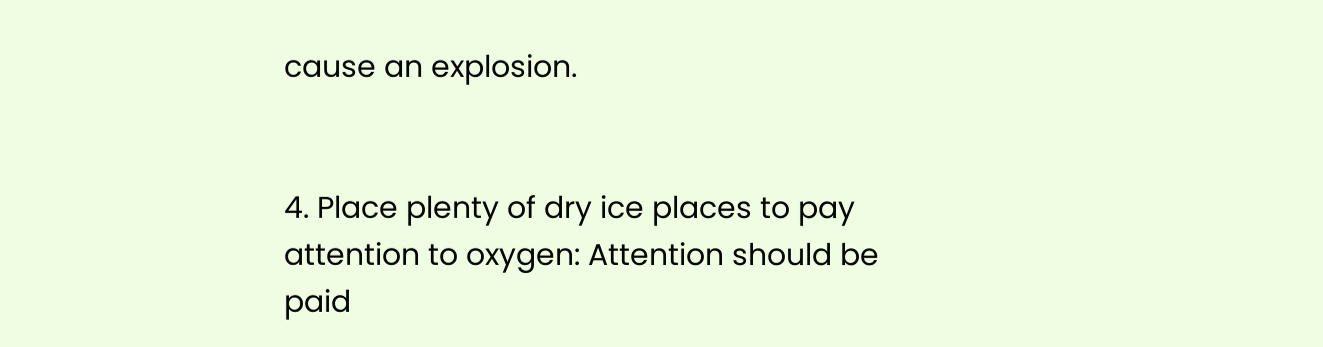cause an explosion.


4. Place plenty of dry ice places to pay attention to oxygen: Attention should be paid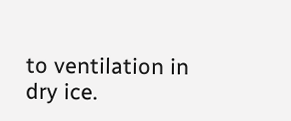to ventilation in dry ice.